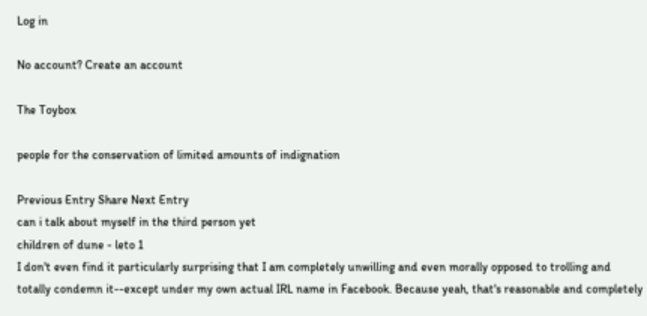Log in

No account? Create an account

The Toybox

people for the conservation of limited amounts of indignation

Previous Entry Share Next Entry
can i talk about myself in the third person yet
children of dune - leto 1
I don't even find it particularly surprising that I am completely unwilling and even morally opposed to trolling and totally condemn it--except under my own actual IRL name in Facebook. Because yeah, that's reasonable and completely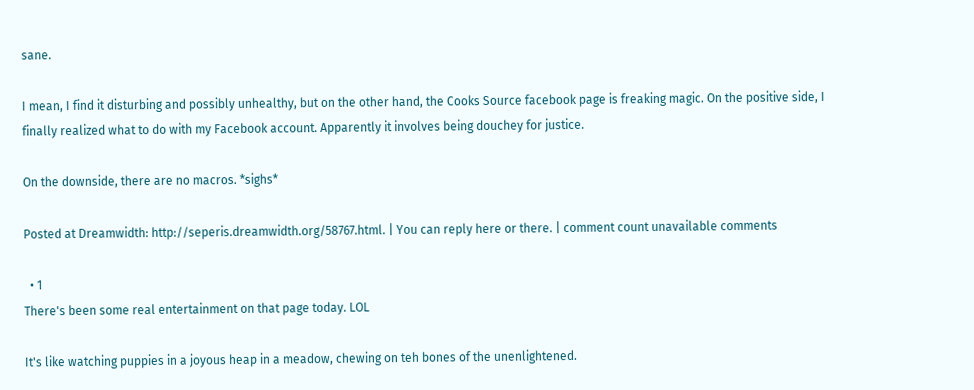sane.

I mean, I find it disturbing and possibly unhealthy, but on the other hand, the Cooks Source facebook page is freaking magic. On the positive side, I finally realized what to do with my Facebook account. Apparently it involves being douchey for justice.

On the downside, there are no macros. *sighs*

Posted at Dreamwidth: http://seperis.dreamwidth.org/58767.html. | You can reply here or there. | comment count unavailable comments

  • 1
There's been some real entertainment on that page today. LOL

It's like watching puppies in a joyous heap in a meadow, chewing on teh bones of the unenlightened.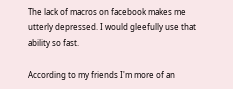The lack of macros on facebook makes me utterly depressed. I would gleefully use that ability so fast.

According to my friends I'm more of an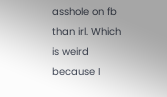asshole on fb than irl. Which is weird because I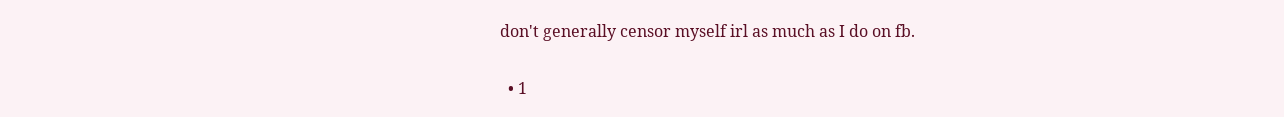don't generally censor myself irl as much as I do on fb.

  • 1